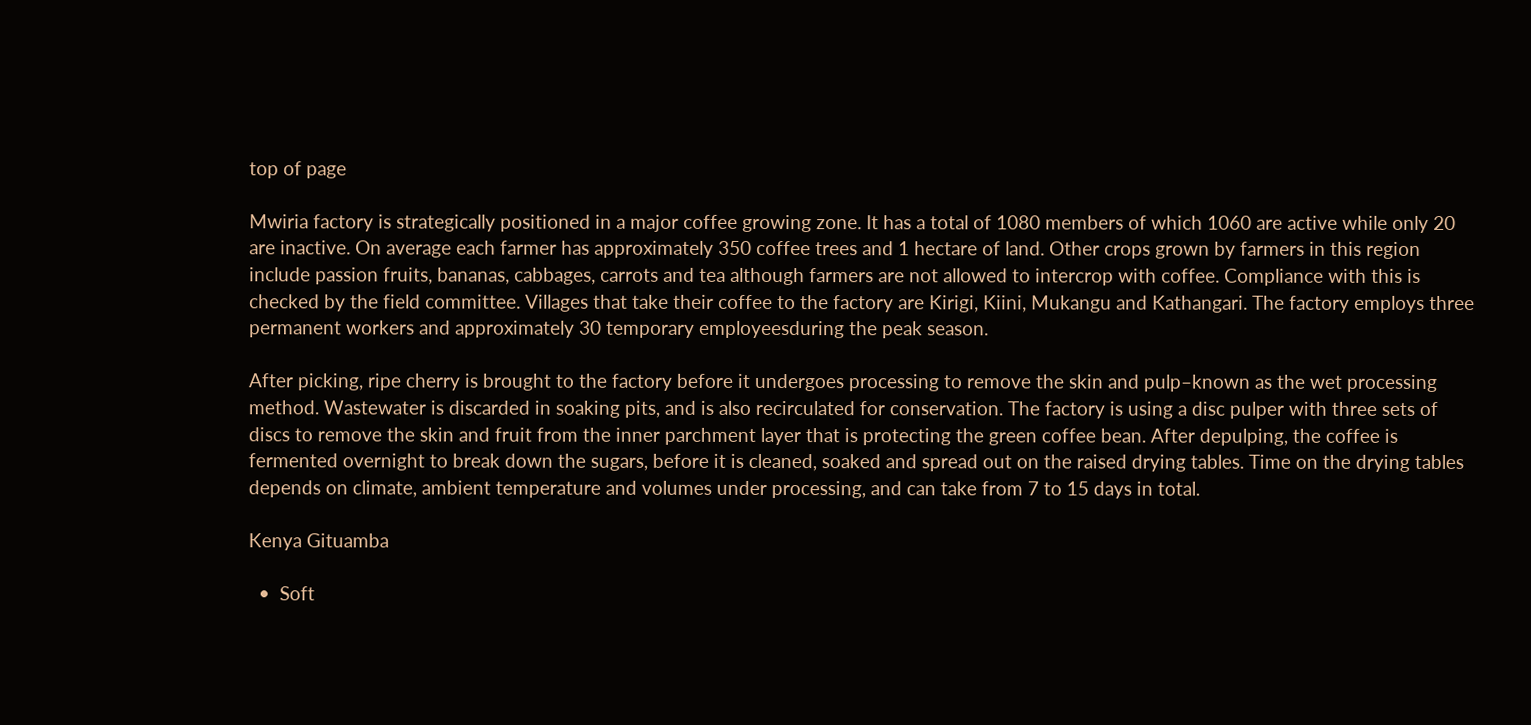top of page

Mwiria factory is strategically positioned in a major coffee growing zone. It has a total of 1080 members of which 1060 are active while only 20 are inactive. On average each farmer has approximately 350 coffee trees and 1 hectare of land. Other crops grown by farmers in this region include passion fruits, bananas, cabbages, carrots and tea although farmers are not allowed to intercrop with coffee. Compliance with this is checked by the field committee. Villages that take their coffee to the factory are Kirigi, Kiini, Mukangu and Kathangari. The factory employs three permanent workers and approximately 30 temporary employeesduring the peak season.

After picking, ripe cherry is brought to the factory before it undergoes processing to remove the skin and pulp–known as the wet processing method. Wastewater is discarded in soaking pits, and is also recirculated for conservation. The factory is using a disc pulper with three sets of discs to remove the skin and fruit from the inner parchment layer that is protecting the green coffee bean. After depulping, the coffee is fermented overnight to break down the sugars, before it is cleaned, soaked and spread out on the raised drying tables. Time on the drying tables depends on climate, ambient temperature and volumes under processing, and can take from 7 to 15 days in total.

Kenya Gituamba

  •  Soft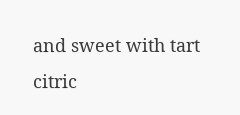and sweet with tart citric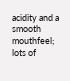acidity and a smooth mouthfeel; lots of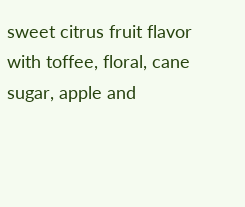sweet citrus fruit flavor with toffee, floral, cane sugar, apple and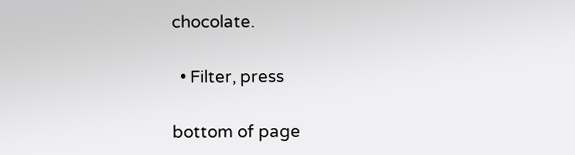chocolate.

  • Filter, press

bottom of page